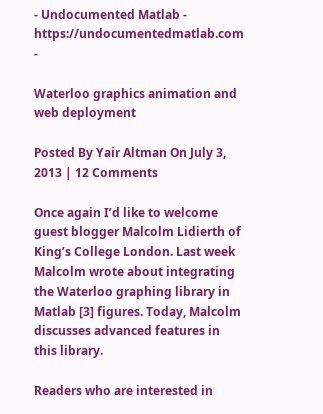- Undocumented Matlab - https://undocumentedmatlab.com -

Waterloo graphics animation and web deployment

Posted By Yair Altman On July 3, 2013 | 12 Comments

Once again I’d like to welcome guest blogger Malcolm Lidierth of King’s College London. Last week Malcolm wrote about integrating the Waterloo graphing library in Matlab [3] figures. Today, Malcolm discusses advanced features in this library.

Readers who are interested in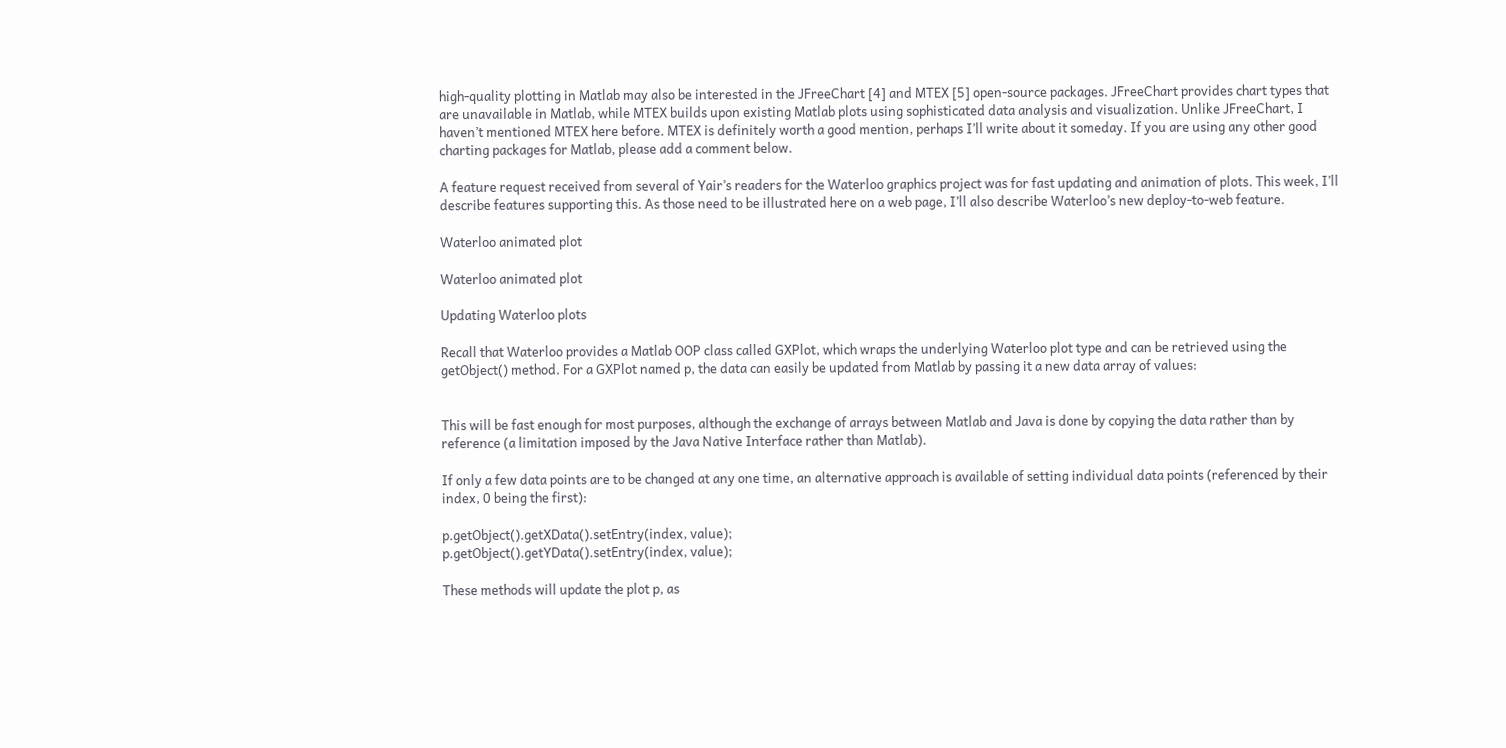high-quality plotting in Matlab may also be interested in the JFreeChart [4] and MTEX [5] open-source packages. JFreeChart provides chart types that are unavailable in Matlab, while MTEX builds upon existing Matlab plots using sophisticated data analysis and visualization. Unlike JFreeChart, I haven’t mentioned MTEX here before. MTEX is definitely worth a good mention, perhaps I’ll write about it someday. If you are using any other good charting packages for Matlab, please add a comment below.

A feature request received from several of Yair’s readers for the Waterloo graphics project was for fast updating and animation of plots. This week, I’ll describe features supporting this. As those need to be illustrated here on a web page, I’ll also describe Waterloo’s new deploy-to-web feature.

Waterloo animated plot

Waterloo animated plot

Updating Waterloo plots

Recall that Waterloo provides a Matlab OOP class called GXPlot, which wraps the underlying Waterloo plot type and can be retrieved using the getObject() method. For a GXPlot named p, the data can easily be updated from Matlab by passing it a new data array of values:


This will be fast enough for most purposes, although the exchange of arrays between Matlab and Java is done by copying the data rather than by reference (a limitation imposed by the Java Native Interface rather than Matlab).

If only a few data points are to be changed at any one time, an alternative approach is available of setting individual data points (referenced by their index, 0 being the first):

p.getObject().getXData().setEntry(index, value);
p.getObject().getYData().setEntry(index, value);

These methods will update the plot p, as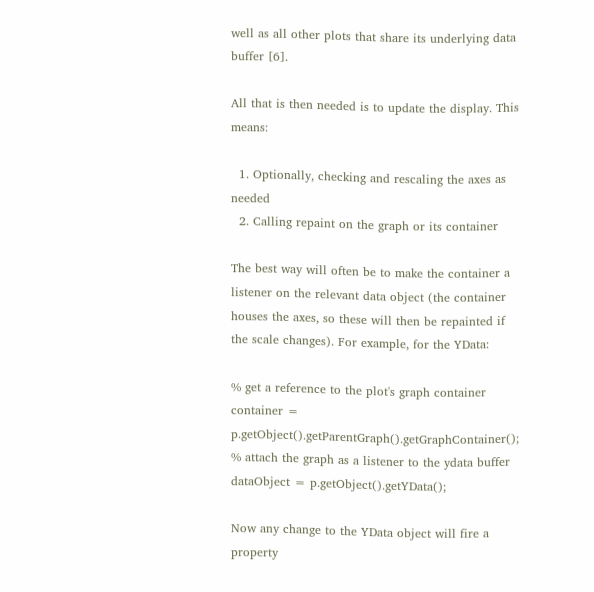well as all other plots that share its underlying data buffer [6].

All that is then needed is to update the display. This means:

  1. Optionally, checking and rescaling the axes as needed
  2. Calling repaint on the graph or its container

The best way will often be to make the container a listener on the relevant data object (the container houses the axes, so these will then be repainted if the scale changes). For example, for the YData:

% get a reference to the plot's graph container
container = p.getObject().getParentGraph().getGraphContainer();
% attach the graph as a listener to the ydata buffer
dataObject = p.getObject().getYData();

Now any change to the YData object will fire a property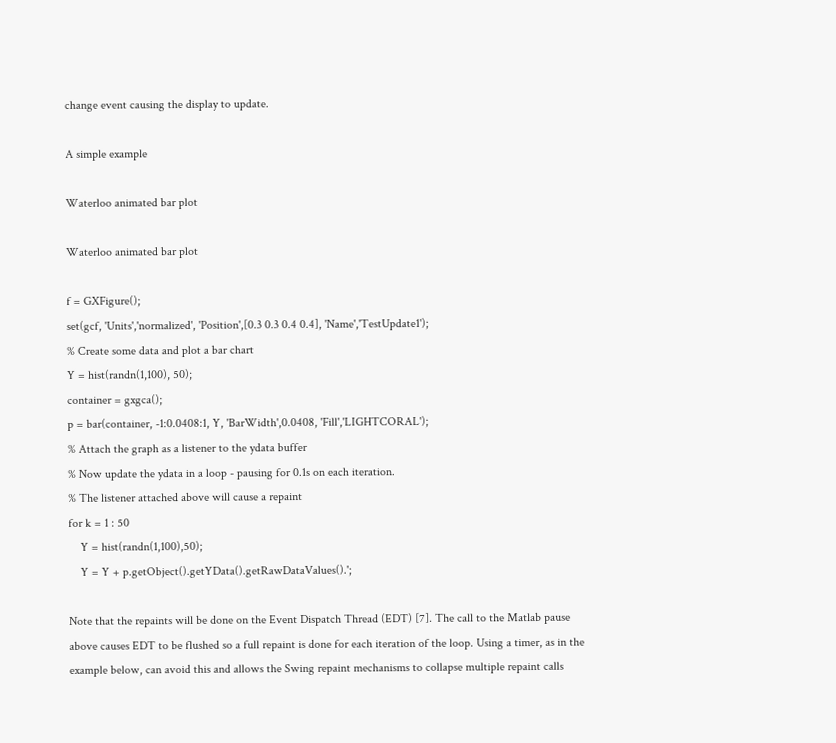change event causing the display to update.

A simple example

Waterloo animated bar plot

Waterloo animated bar plot

f = GXFigure();
set(gcf, 'Units','normalized', 'Position',[0.3 0.3 0.4 0.4], 'Name','TestUpdate1');
% Create some data and plot a bar chart
Y = hist(randn(1,100), 50);
container = gxgca();
p = bar(container, -1:0.0408:1, Y, 'BarWidth',0.0408, 'Fill','LIGHTCORAL');
% Attach the graph as a listener to the ydata buffer
% Now update the ydata in a loop - pausing for 0.1s on each iteration.
% The listener attached above will cause a repaint
for k = 1 : 50
    Y = hist(randn(1,100),50);
    Y = Y + p.getObject().getYData().getRawDataValues().';

Note that the repaints will be done on the Event Dispatch Thread (EDT) [7]. The call to the Matlab pause above causes EDT to be flushed so a full repaint is done for each iteration of the loop. Using a timer, as in the example below, can avoid this and allows the Swing repaint mechanisms to collapse multiple repaint calls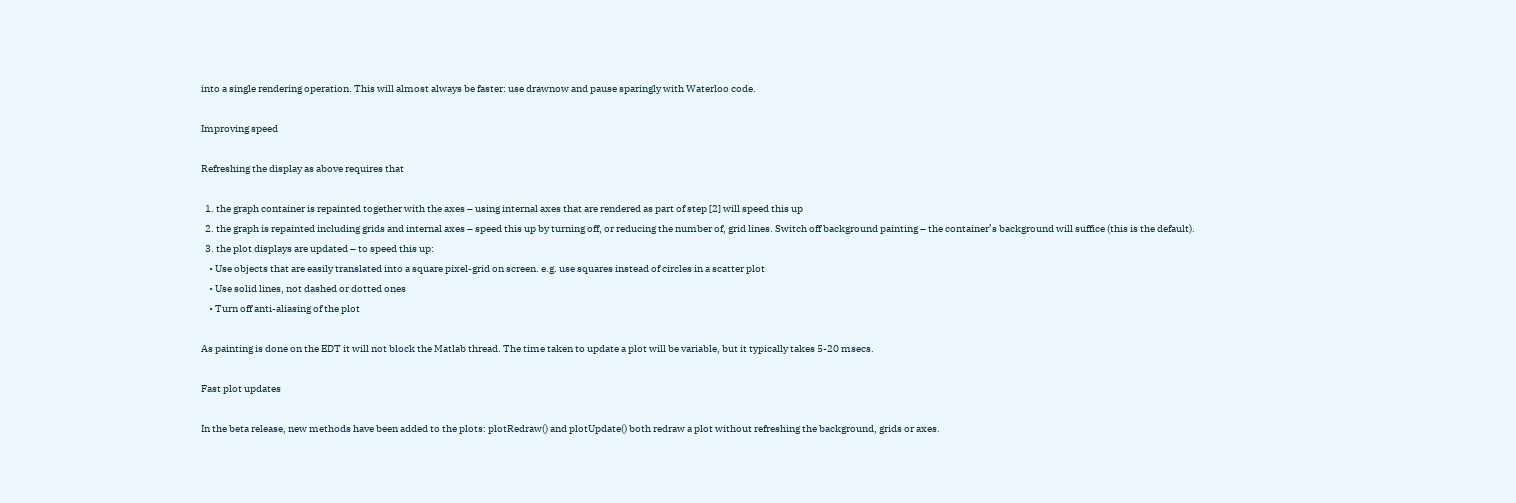into a single rendering operation. This will almost always be faster: use drawnow and pause sparingly with Waterloo code.

Improving speed

Refreshing the display as above requires that

  1. the graph container is repainted together with the axes – using internal axes that are rendered as part of step [2] will speed this up
  2. the graph is repainted including grids and internal axes – speed this up by turning off, or reducing the number of, grid lines. Switch off background painting – the container’s background will suffice (this is the default).
  3. the plot displays are updated – to speed this up:
    • Use objects that are easily translated into a square pixel-grid on screen. e.g. use squares instead of circles in a scatter plot
    • Use solid lines, not dashed or dotted ones
    • Turn off anti-aliasing of the plot

As painting is done on the EDT it will not block the Matlab thread. The time taken to update a plot will be variable, but it typically takes 5-20 msecs.

Fast plot updates

In the beta release, new methods have been added to the plots: plotRedraw() and plotUpdate() both redraw a plot without refreshing the background, grids or axes.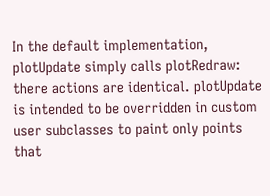In the default implementation, plotUpdate simply calls plotRedraw: there actions are identical. plotUpdate is intended to be overridden in custom user subclasses to paint only points that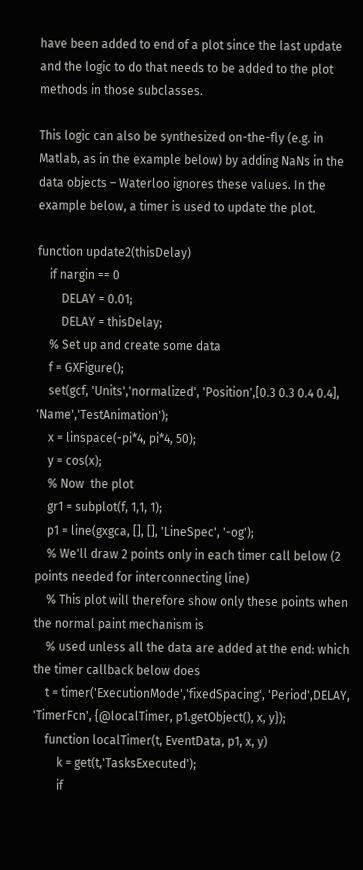have been added to end of a plot since the last update and the logic to do that needs to be added to the plot methods in those subclasses.

This logic can also be synthesized on-the-fly (e.g. in Matlab, as in the example below) by adding NaNs in the data objects – Waterloo ignores these values. In the example below, a timer is used to update the plot.

function update2(thisDelay)
    if nargin == 0
        DELAY = 0.01;
        DELAY = thisDelay;
    % Set up and create some data
    f = GXFigure();
    set(gcf, 'Units','normalized', 'Position',[0.3 0.3 0.4 0.4], 'Name','TestAnimation');
    x = linspace(-pi*4, pi*4, 50);
    y = cos(x);
    % Now  the plot
    gr1 = subplot(f, 1,1, 1);
    p1 = line(gxgca, [], [], 'LineSpec', '-og');
    % We'll draw 2 points only in each timer call below (2 points needed for interconnecting line)
    % This plot will therefore show only these points when the normal paint mechanism is
    % used unless all the data are added at the end: which the timer callback below does
    t = timer('ExecutionMode','fixedSpacing', 'Period',DELAY, 'TimerFcn', {@localTimer, p1.getObject(), x, y});
    function localTimer(t, EventData, p1, x, y)
        k = get(t,'TasksExecuted');
        if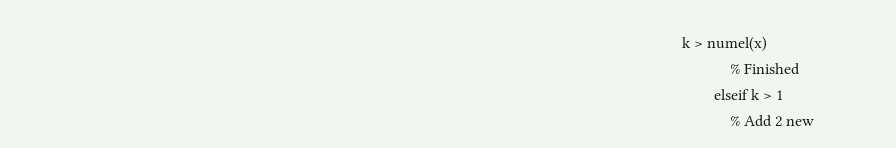k > numel(x)
            % Finished
        elseif k > 1
            % Add 2 new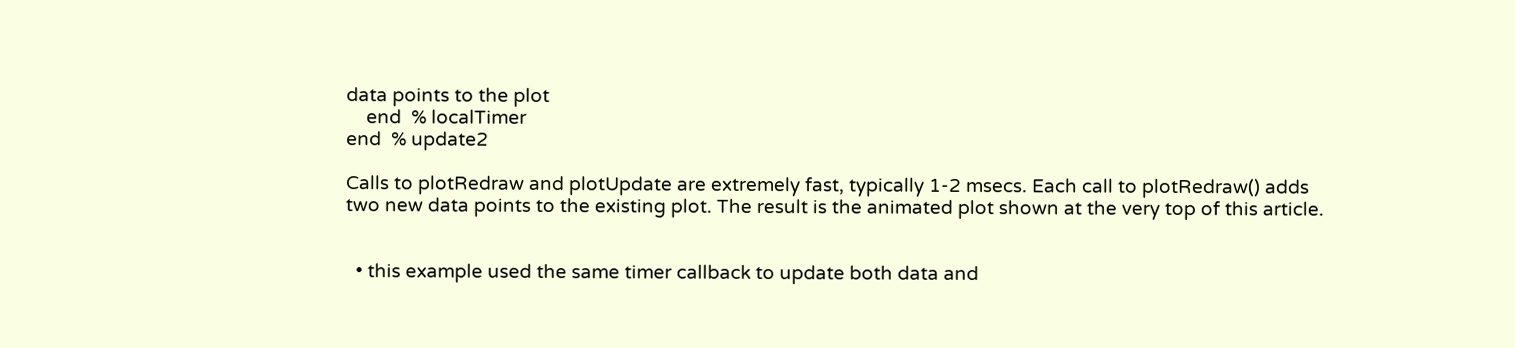data points to the plot
    end  % localTimer
end  % update2

Calls to plotRedraw and plotUpdate are extremely fast, typically 1-2 msecs. Each call to plotRedraw() adds two new data points to the existing plot. The result is the animated plot shown at the very top of this article.


  • this example used the same timer callback to update both data and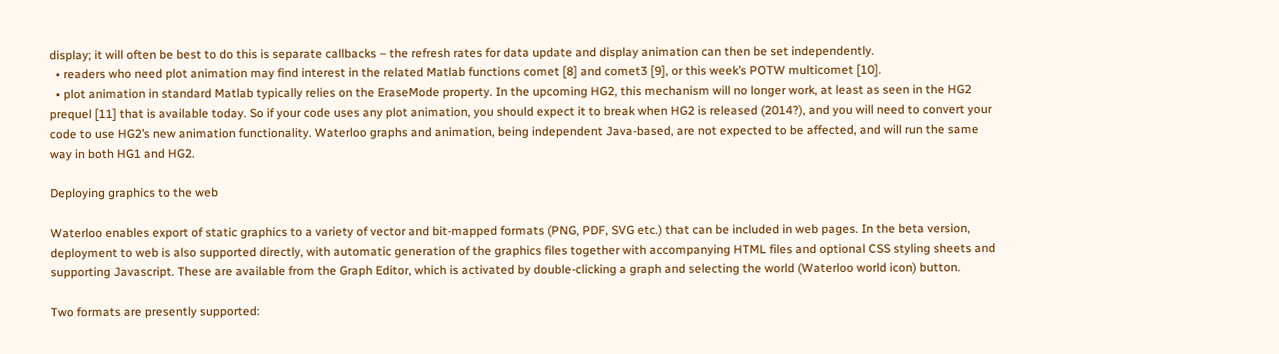display; it will often be best to do this is separate callbacks – the refresh rates for data update and display animation can then be set independently.
  • readers who need plot animation may find interest in the related Matlab functions comet [8] and comet3 [9], or this week’s POTW multicomet [10].
  • plot animation in standard Matlab typically relies on the EraseMode property. In the upcoming HG2, this mechanism will no longer work, at least as seen in the HG2 prequel [11] that is available today. So if your code uses any plot animation, you should expect it to break when HG2 is released (2014?), and you will need to convert your code to use HG2’s new animation functionality. Waterloo graphs and animation, being independent Java-based, are not expected to be affected, and will run the same way in both HG1 and HG2.

Deploying graphics to the web

Waterloo enables export of static graphics to a variety of vector and bit-mapped formats (PNG, PDF, SVG etc.) that can be included in web pages. In the beta version, deployment to web is also supported directly, with automatic generation of the graphics files together with accompanying HTML files and optional CSS styling sheets and supporting Javascript. These are available from the Graph Editor, which is activated by double-clicking a graph and selecting the world (Waterloo world icon) button.

Two formats are presently supported: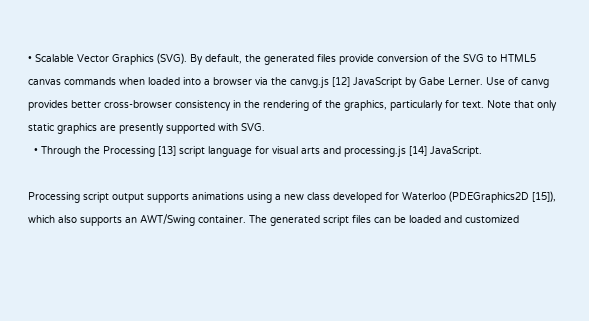• Scalable Vector Graphics (SVG). By default, the generated files provide conversion of the SVG to HTML5 canvas commands when loaded into a browser via the canvg.js [12] JavaScript by Gabe Lerner. Use of canvg provides better cross-browser consistency in the rendering of the graphics, particularly for text. Note that only static graphics are presently supported with SVG.
  • Through the Processing [13] script language for visual arts and processing.js [14] JavaScript.

Processing script output supports animations using a new class developed for Waterloo (PDEGraphics2D [15]), which also supports an AWT/Swing container. The generated script files can be loaded and customized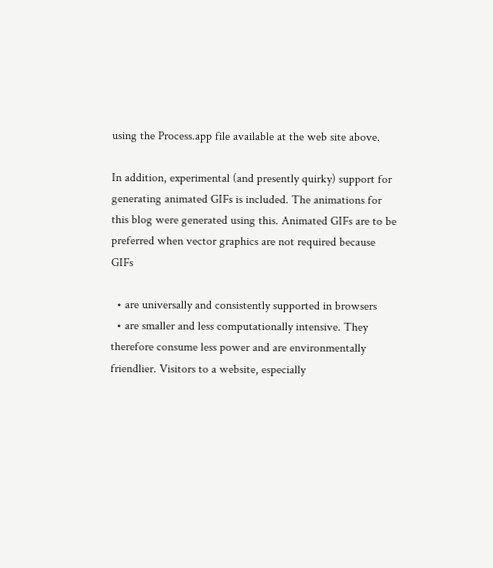using the Process.app file available at the web site above.

In addition, experimental (and presently quirky) support for generating animated GIFs is included. The animations for this blog were generated using this. Animated GIFs are to be preferred when vector graphics are not required because GIFs

  • are universally and consistently supported in browsers
  • are smaller and less computationally intensive. They therefore consume less power and are environmentally friendlier. Visitors to a website, especially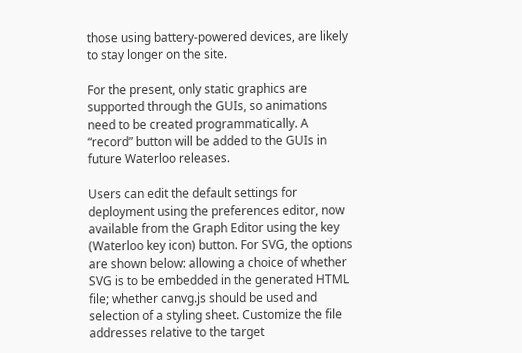those using battery-powered devices, are likely to stay longer on the site.

For the present, only static graphics are supported through the GUIs, so animations need to be created programmatically. A “record” button will be added to the GUIs in future Waterloo releases.

Users can edit the default settings for deployment using the preferences editor, now available from the Graph Editor using the key (Waterloo key icon) button. For SVG, the options are shown below: allowing a choice of whether SVG is to be embedded in the generated HTML file; whether canvg.js should be used and selection of a styling sheet. Customize the file addresses relative to the target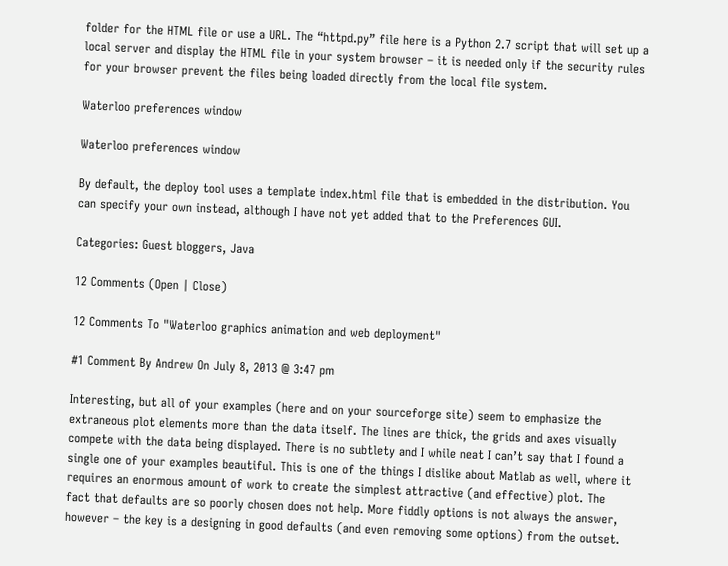folder for the HTML file or use a URL. The “httpd.py” file here is a Python 2.7 script that will set up a local server and display the HTML file in your system browser – it is needed only if the security rules for your browser prevent the files being loaded directly from the local file system.

Waterloo preferences window

Waterloo preferences window

By default, the deploy tool uses a template index.html file that is embedded in the distribution. You can specify your own instead, although I have not yet added that to the Preferences GUI.

Categories: Guest bloggers, Java

12 Comments (Open | Close)

12 Comments To "Waterloo graphics animation and web deployment"

#1 Comment By Andrew On July 8, 2013 @ 3:47 pm

Interesting, but all of your examples (here and on your sourceforge site) seem to emphasize the extraneous plot elements more than the data itself. The lines are thick, the grids and axes visually compete with the data being displayed. There is no subtlety and I while neat I can’t say that I found a single one of your examples beautiful. This is one of the things I dislike about Matlab as well, where it requires an enormous amount of work to create the simplest attractive (and effective) plot. The fact that defaults are so poorly chosen does not help. More fiddly options is not always the answer, however – the key is a designing in good defaults (and even removing some options) from the outset.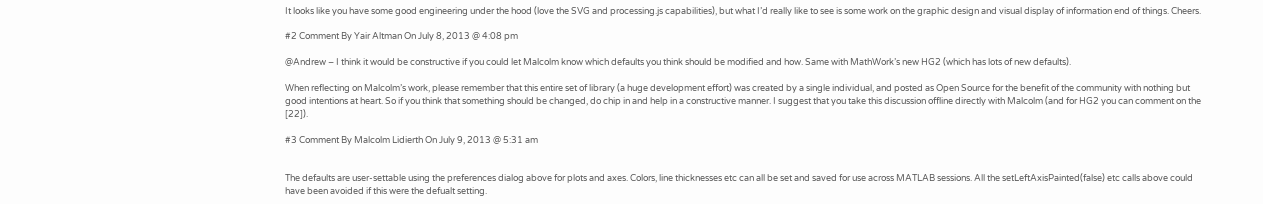It looks like you have some good engineering under the hood (love the SVG and processing.js capabilities), but what I’d really like to see is some work on the graphic design and visual display of information end of things. Cheers.

#2 Comment By Yair Altman On July 8, 2013 @ 4:08 pm

@Andrew – I think it would be constructive if you could let Malcolm know which defaults you think should be modified and how. Same with MathWork’s new HG2 (which has lots of new defaults).

When reflecting on Malcolm’s work, please remember that this entire set of library (a huge development effort) was created by a single individual, and posted as Open Source for the benefit of the community with nothing but good intentions at heart. So if you think that something should be changed, do chip in and help in a constructive manner. I suggest that you take this discussion offline directly with Malcolm (and for HG2 you can comment on the [22]).

#3 Comment By Malcolm Lidierth On July 9, 2013 @ 5:31 am


The defaults are user-settable using the preferences dialog above for plots and axes. Colors, line thicknesses etc can all be set and saved for use across MATLAB sessions. All the setLeftAxisPainted(false) etc calls above could have been avoided if this were the defualt setting.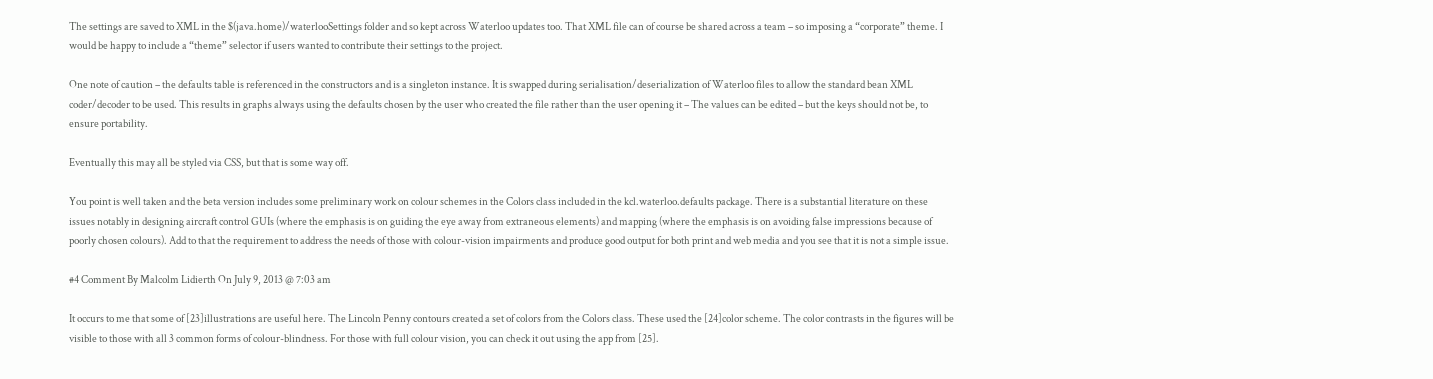The settings are saved to XML in the $(java.home)/waterlooSettings folder and so kept across Waterloo updates too. That XML file can of course be shared across a team – so imposing a “corporate” theme. I would be happy to include a “theme” selector if users wanted to contribute their settings to the project.

One note of caution – the defaults table is referenced in the constructors and is a singleton instance. It is swapped during serialisation/deserialization of Waterloo files to allow the standard bean XML coder/decoder to be used. This results in graphs always using the defaults chosen by the user who created the file rather than the user opening it – The values can be edited – but the keys should not be, to ensure portability.

Eventually this may all be styled via CSS, but that is some way off.

You point is well taken and the beta version includes some preliminary work on colour schemes in the Colors class included in the kcl.waterloo.defaults package. There is a substantial literature on these issues notably in designing aircraft control GUIs (where the emphasis is on guiding the eye away from extraneous elements) and mapping (where the emphasis is on avoiding false impressions because of poorly chosen colours). Add to that the requirement to address the needs of those with colour-vision impairments and produce good output for both print and web media and you see that it is not a simple issue.

#4 Comment By Malcolm Lidierth On July 9, 2013 @ 7:03 am

It occurs to me that some of [23]illustrations are useful here. The Lincoln Penny contours created a set of colors from the Colors class. These used the [24]color scheme. The color contrasts in the figures will be visible to those with all 3 common forms of colour-blindness. For those with full colour vision, you can check it out using the app from [25].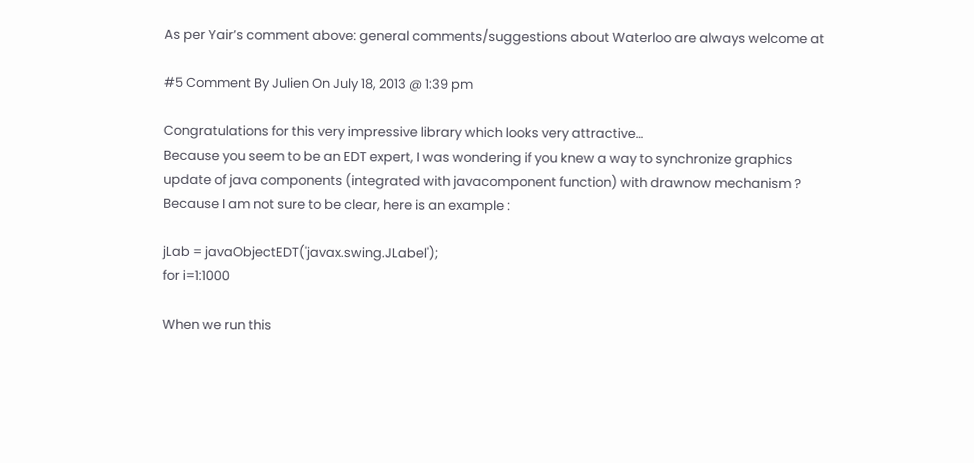As per Yair’s comment above: general comments/suggestions about Waterloo are always welcome at

#5 Comment By Julien On July 18, 2013 @ 1:39 pm

Congratulations for this very impressive library which looks very attractive…
Because you seem to be an EDT expert, I was wondering if you knew a way to synchronize graphics update of java components (integrated with javacomponent function) with drawnow mechanism ?
Because I am not sure to be clear, here is an example :

jLab = javaObjectEDT('javax.swing.JLabel');
for i=1:1000

When we run this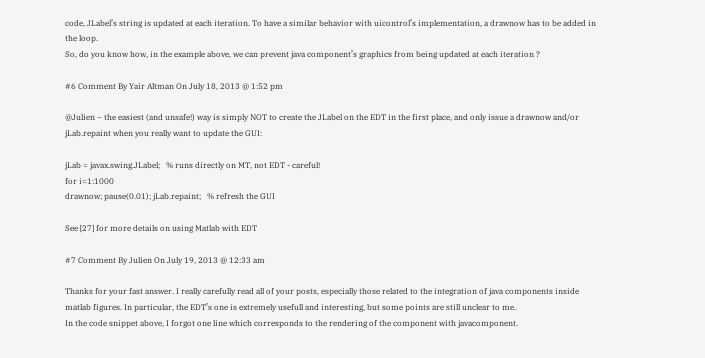code, JLabel’s string is updated at each iteration. To have a similar behavior with uicontrol’s implementation, a drawnow has to be added in the loop.
So, do you know how, in the example above, we can prevent java component’s graphics from being updated at each iteration ?

#6 Comment By Yair Altman On July 18, 2013 @ 1:52 pm

@Julien – the easiest (and unsafe!) way is simply NOT to create the JLabel on the EDT in the first place, and only issue a drawnow and/or jLab.repaint when you really want to update the GUI:

jLab = javax.swing.JLabel;   % runs directly on MT, not EDT - careful!
for i=1:1000
drawnow; pause(0.01); jLab.repaint;   % refresh the GUI

See [27] for more details on using Matlab with EDT

#7 Comment By Julien On July 19, 2013 @ 12:33 am

Thanks for your fast answer. I really carefully read all of your posts, especially those related to the integration of java components inside matlab figures. In particular, the EDT’s one is extremely usefull and interesting, but some points are still unclear to me.
In the code snippet above, I forgot one line which corresponds to the rendering of the component with javacomponent.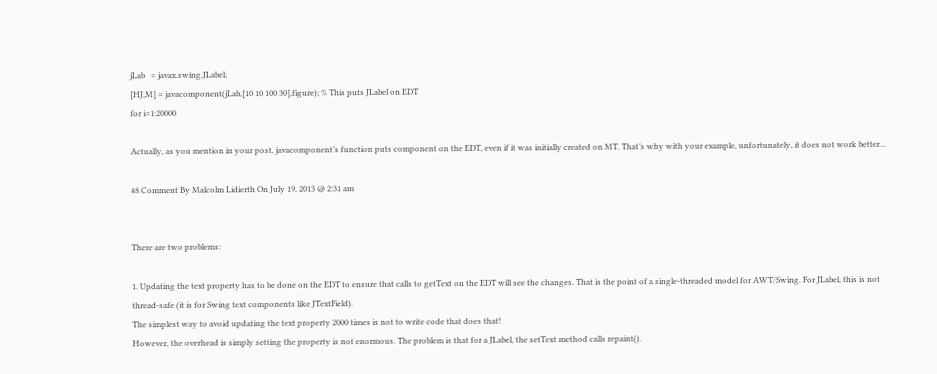jLab   = javax.swing.JLabel;
[HJ,M] = javacomponent(jLab,[10 10 100 30],figure); % This puts JLabel on EDT
for i=1:20000

Actually, as you mention in your post, javacomponent’s function puts component on the EDT, even if it was initially created on MT. That’s why with your example, unfortunately, it does not work better…

#8 Comment By Malcolm Lidierth On July 19, 2013 @ 2:31 am


There are two problems:

1. Updating the text property has to be done on the EDT to ensure that calls to getText on the EDT will see the changes. That is the point of a single-threaded model for AWT/Swing. For JLabel, this is not thread-safe (it is for Swing text components like JTextField).
The simplest way to avoid updating the text property 2000 times is not to write code that does that!
However, the overhead is simply setting the property is not enormous. The problem is that for a JLabel, the setText method calls repaint().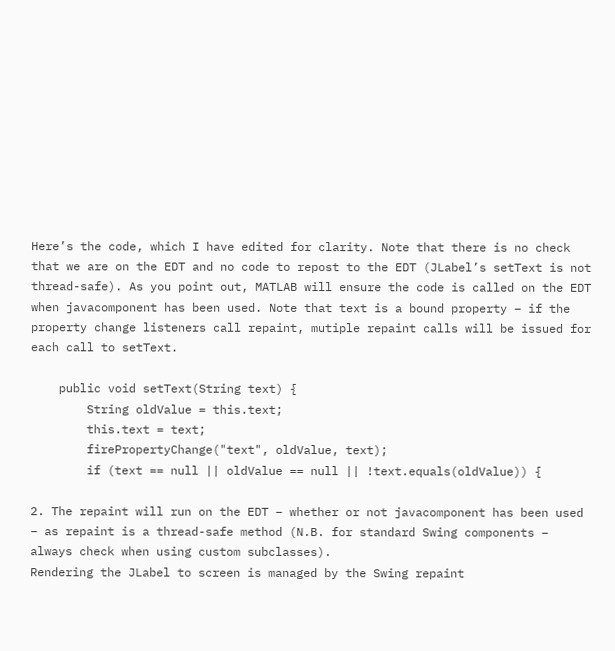Here’s the code, which I have edited for clarity. Note that there is no check that we are on the EDT and no code to repost to the EDT (JLabel’s setText is not thread-safe). As you point out, MATLAB will ensure the code is called on the EDT when javacomponent has been used. Note that text is a bound property – if the property change listeners call repaint, mutiple repaint calls will be issued for each call to setText.

    public void setText(String text) {
        String oldValue = this.text;
        this.text = text;
        firePropertyChange("text", oldValue, text);
        if (text == null || oldValue == null || !text.equals(oldValue)) {

2. The repaint will run on the EDT – whether or not javacomponent has been used – as repaint is a thread-safe method (N.B. for standard Swing components – always check when using custom subclasses).
Rendering the JLabel to screen is managed by the Swing repaint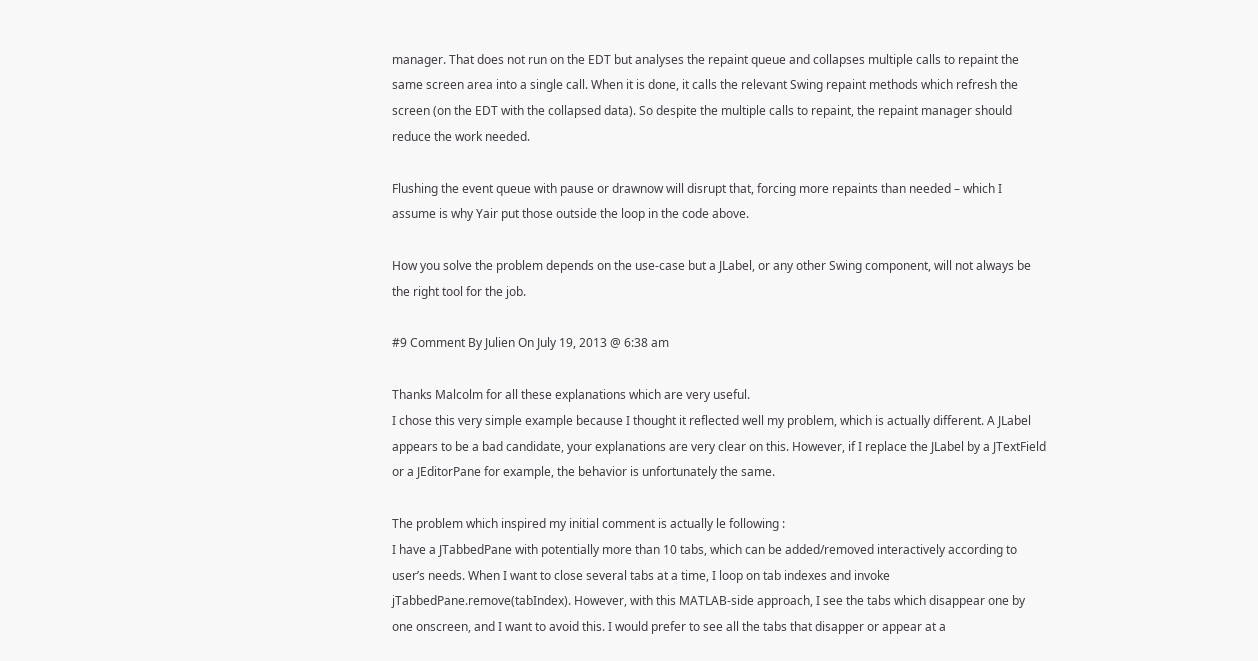manager. That does not run on the EDT but analyses the repaint queue and collapses multiple calls to repaint the same screen area into a single call. When it is done, it calls the relevant Swing repaint methods which refresh the screen (on the EDT with the collapsed data). So despite the multiple calls to repaint, the repaint manager should reduce the work needed.

Flushing the event queue with pause or drawnow will disrupt that, forcing more repaints than needed – which I assume is why Yair put those outside the loop in the code above.

How you solve the problem depends on the use-case but a JLabel, or any other Swing component, will not always be the right tool for the job.

#9 Comment By Julien On July 19, 2013 @ 6:38 am

Thanks Malcolm for all these explanations which are very useful.
I chose this very simple example because I thought it reflected well my problem, which is actually different. A JLabel appears to be a bad candidate, your explanations are very clear on this. However, if I replace the JLabel by a JTextField or a JEditorPane for example, the behavior is unfortunately the same.

The problem which inspired my initial comment is actually le following :
I have a JTabbedPane with potentially more than 10 tabs, which can be added/removed interactively according to user’s needs. When I want to close several tabs at a time, I loop on tab indexes and invoke jTabbedPane.remove(tabIndex). However, with this MATLAB-side approach, I see the tabs which disappear one by one onscreen, and I want to avoid this. I would prefer to see all the tabs that disapper or appear at a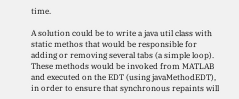time.

A solution could be to write a java util class with static methos that would be responsible for adding or removing several tabs (a simple loop). These methods would be invoked from MATLAB and executed on the EDT (using javaMethodEDT), in order to ensure that synchronous repaints will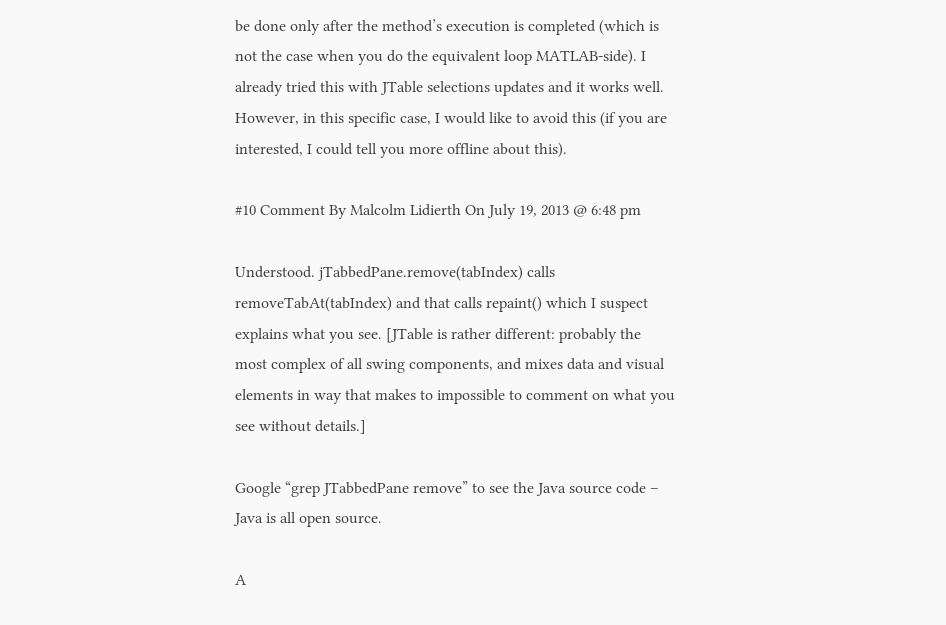be done only after the method’s execution is completed (which is not the case when you do the equivalent loop MATLAB-side). I already tried this with JTable selections updates and it works well. However, in this specific case, I would like to avoid this (if you are interested, I could tell you more offline about this).

#10 Comment By Malcolm Lidierth On July 19, 2013 @ 6:48 pm

Understood. jTabbedPane.remove(tabIndex) calls removeTabAt(tabIndex) and that calls repaint() which I suspect explains what you see. [JTable is rather different: probably the most complex of all swing components, and mixes data and visual elements in way that makes to impossible to comment on what you see without details.]

Google “grep JTabbedPane remove” to see the Java source code – Java is all open source.

A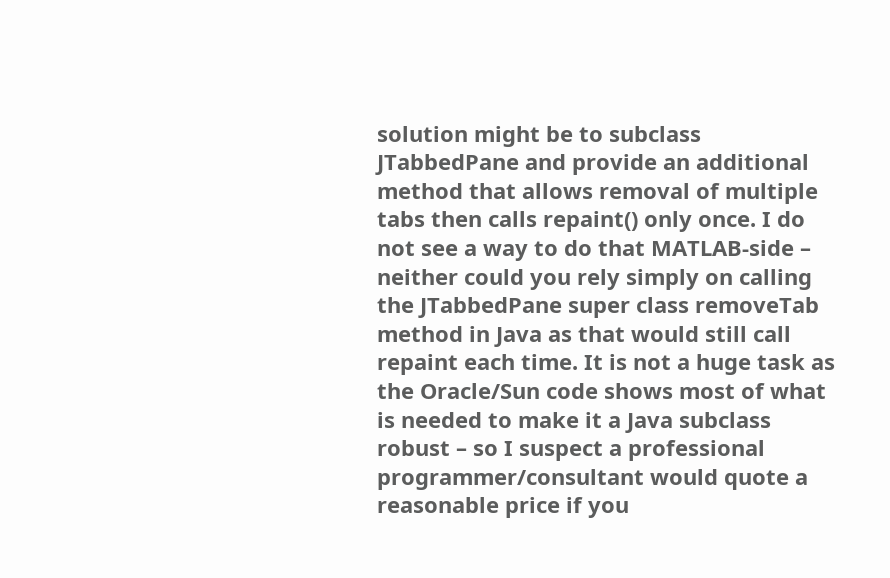solution might be to subclass JTabbedPane and provide an additional method that allows removal of multiple tabs then calls repaint() only once. I do not see a way to do that MATLAB-side – neither could you rely simply on calling the JTabbedPane super class removeTab method in Java as that would still call repaint each time. It is not a huge task as the Oracle/Sun code shows most of what is needed to make it a Java subclass robust – so I suspect a professional programmer/consultant would quote a reasonable price if you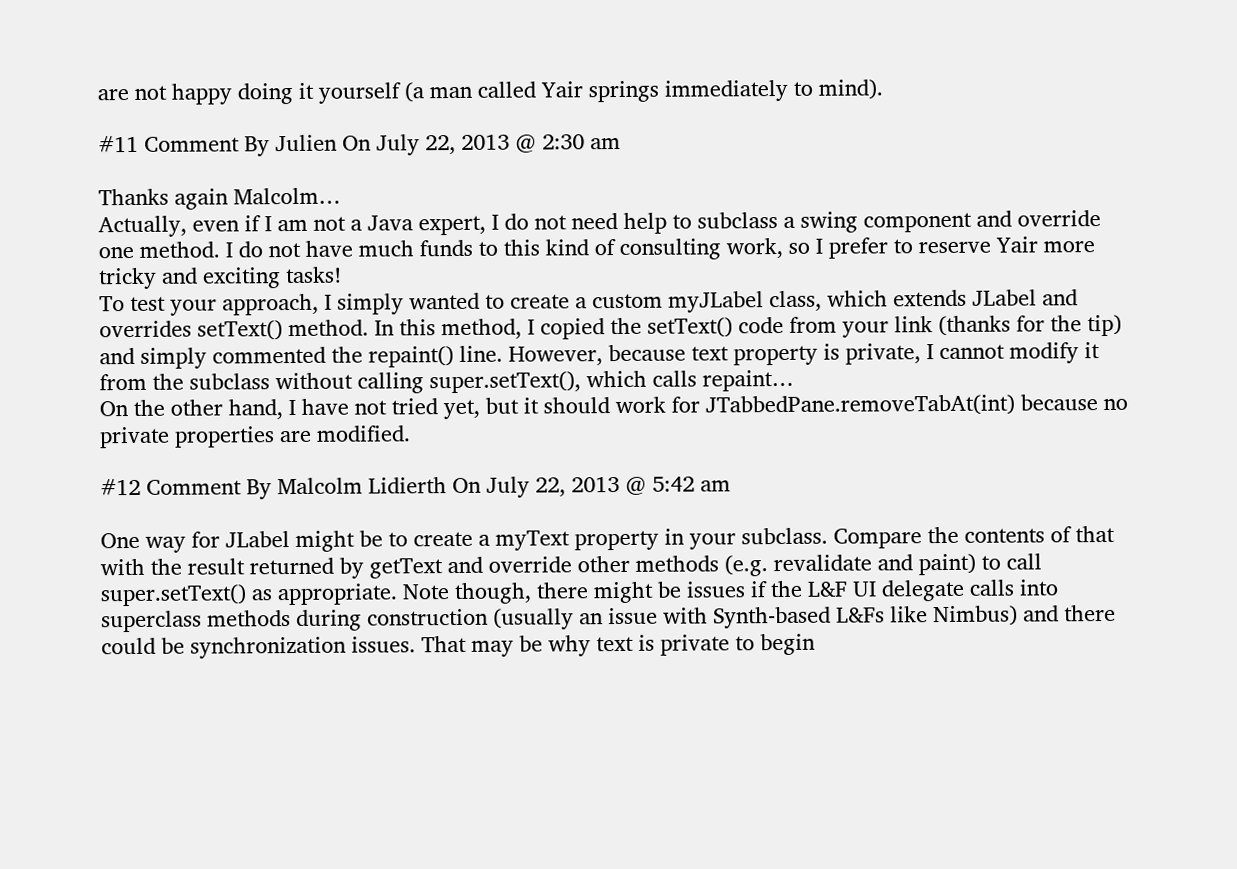are not happy doing it yourself (a man called Yair springs immediately to mind).

#11 Comment By Julien On July 22, 2013 @ 2:30 am

Thanks again Malcolm…
Actually, even if I am not a Java expert, I do not need help to subclass a swing component and override one method. I do not have much funds to this kind of consulting work, so I prefer to reserve Yair more tricky and exciting tasks!
To test your approach, I simply wanted to create a custom myJLabel class, which extends JLabel and overrides setText() method. In this method, I copied the setText() code from your link (thanks for the tip) and simply commented the repaint() line. However, because text property is private, I cannot modify it from the subclass without calling super.setText(), which calls repaint…
On the other hand, I have not tried yet, but it should work for JTabbedPane.removeTabAt(int) because no private properties are modified.

#12 Comment By Malcolm Lidierth On July 22, 2013 @ 5:42 am

One way for JLabel might be to create a myText property in your subclass. Compare the contents of that with the result returned by getText and override other methods (e.g. revalidate and paint) to call super.setText() as appropriate. Note though, there might be issues if the L&F UI delegate calls into superclass methods during construction (usually an issue with Synth-based L&Fs like Nimbus) and there could be synchronization issues. That may be why text is private to begin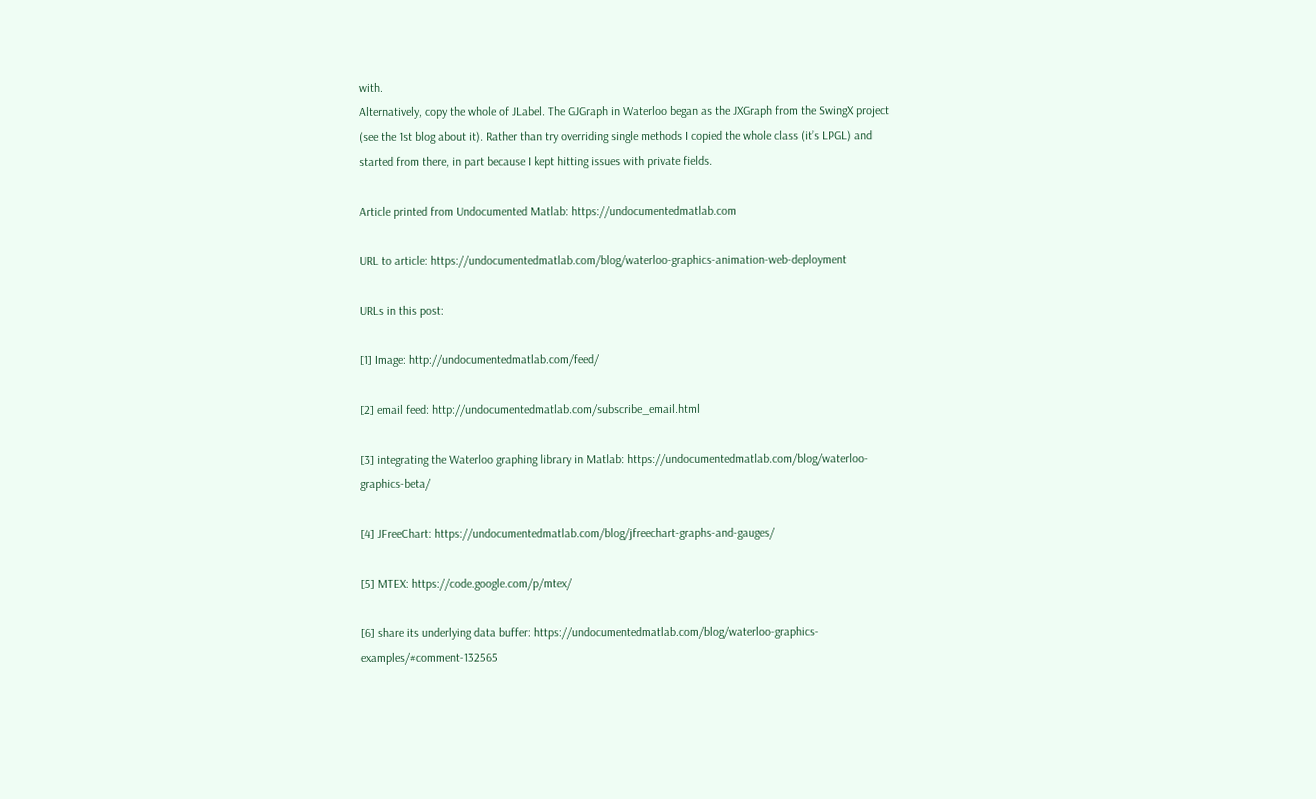with.
Alternatively, copy the whole of JLabel. The GJGraph in Waterloo began as the JXGraph from the SwingX project (see the 1st blog about it). Rather than try overriding single methods I copied the whole class (it’s LPGL) and started from there, in part because I kept hitting issues with private fields.

Article printed from Undocumented Matlab: https://undocumentedmatlab.com

URL to article: https://undocumentedmatlab.com/blog/waterloo-graphics-animation-web-deployment

URLs in this post:

[1] Image: http://undocumentedmatlab.com/feed/

[2] email feed: http://undocumentedmatlab.com/subscribe_email.html

[3] integrating the Waterloo graphing library in Matlab: https://undocumentedmatlab.com/blog/waterloo-graphics-beta/

[4] JFreeChart: https://undocumentedmatlab.com/blog/jfreechart-graphs-and-gauges/

[5] MTEX: https://code.google.com/p/mtex/

[6] share its underlying data buffer: https://undocumentedmatlab.com/blog/waterloo-graphics-examples/#comment-132565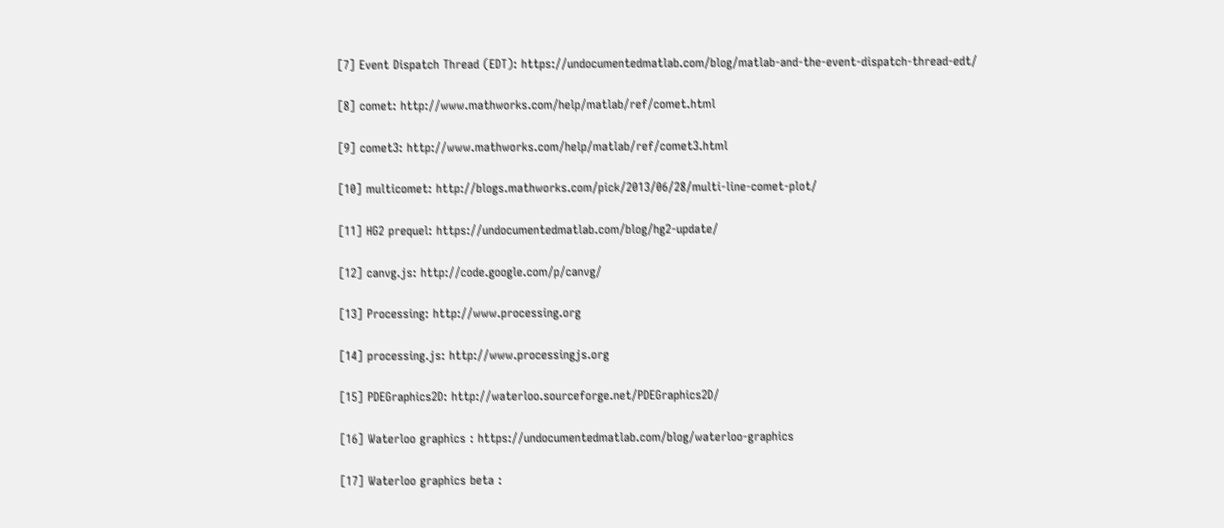[7] Event Dispatch Thread (EDT): https://undocumentedmatlab.com/blog/matlab-and-the-event-dispatch-thread-edt/

[8] comet: http://www.mathworks.com/help/matlab/ref/comet.html

[9] comet3: http://www.mathworks.com/help/matlab/ref/comet3.html

[10] multicomet: http://blogs.mathworks.com/pick/2013/06/28/multi-line-comet-plot/

[11] HG2 prequel: https://undocumentedmatlab.com/blog/hg2-update/

[12] canvg.js: http://code.google.com/p/canvg/

[13] Processing: http://www.processing.org

[14] processing.js: http://www.processingjs.org

[15] PDEGraphics2D: http://waterloo.sourceforge.net/PDEGraphics2D/

[16] Waterloo graphics : https://undocumentedmatlab.com/blog/waterloo-graphics

[17] Waterloo graphics beta :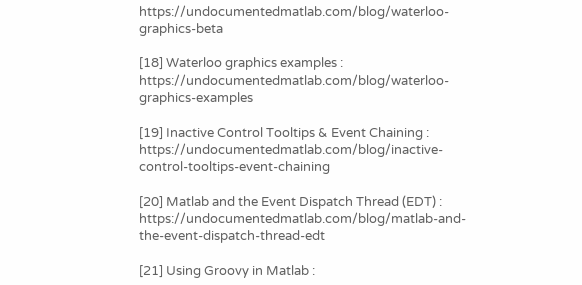https://undocumentedmatlab.com/blog/waterloo-graphics-beta

[18] Waterloo graphics examples : https://undocumentedmatlab.com/blog/waterloo-graphics-examples

[19] Inactive Control Tooltips & Event Chaining : https://undocumentedmatlab.com/blog/inactive-control-tooltips-event-chaining

[20] Matlab and the Event Dispatch Thread (EDT) : https://undocumentedmatlab.com/blog/matlab-and-the-event-dispatch-thread-edt

[21] Using Groovy in Matlab :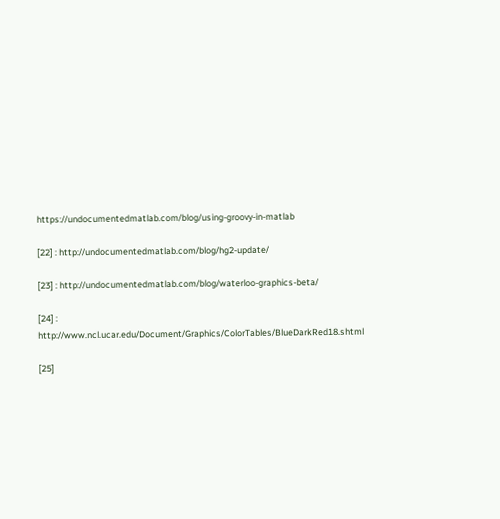https://undocumentedmatlab.com/blog/using-groovy-in-matlab

[22] : http://undocumentedmatlab.com/blog/hg2-update/

[23] : http://undocumentedmatlab.com/blog/waterloo-graphics-beta/

[24] : http://www.ncl.ucar.edu/Document/Graphics/ColorTables/BlueDarkRed18.shtml

[25]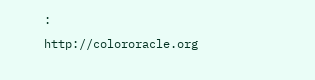: http://colororacle.org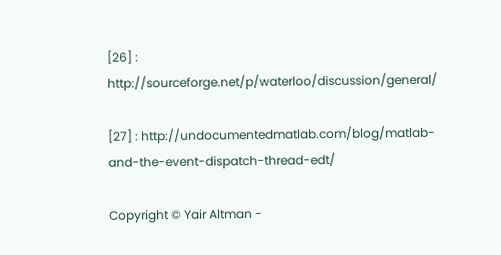[26] : http://sourceforge.net/p/waterloo/discussion/general/

[27] : http://undocumentedmatlab.com/blog/matlab-and-the-event-dispatch-thread-edt/

Copyright © Yair Altman -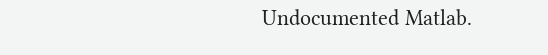Undocumented Matlab.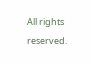All rights reserved.